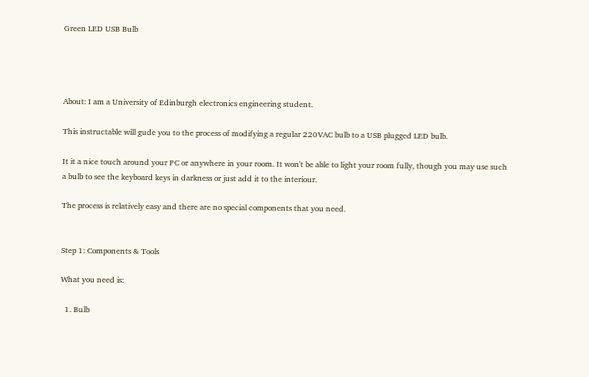Green LED USB Bulb




About: I am a University of Edinburgh electronics engineering student.

This instructable will gude you to the process of modifying a regular 220VAC bulb to a USB plugged LED bulb.

It it a nice touch around your PC or anywhere in your room. It won't be able to light your room fully, though you may use such a bulb to see the keyboard keys in darkness or just add it to the interiour.

The process is relatively easy and there are no special components that you need.


Step 1: Components & Tools

What you need is:

  1. Bulb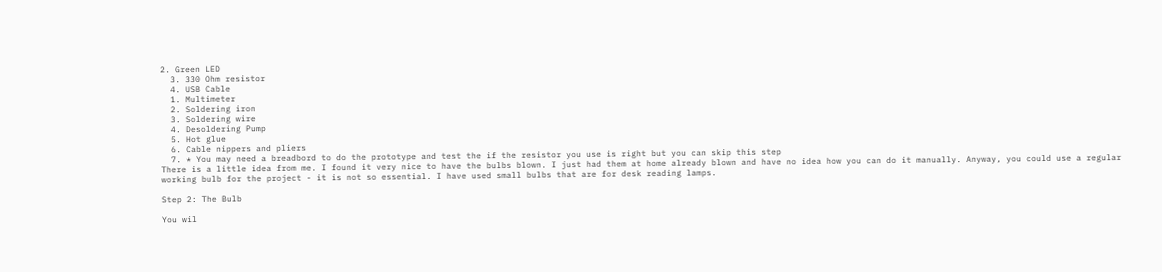2. Green LED
  3. 330 Ohm resistor
  4. USB Cable
  1. Multimeter
  2. Soldering iron
  3. Soldering wire
  4. Desoldering Pump
  5. Hot glue
  6. Cable nippers and pliers
  7. * You may need a breadbord to do the prototype and test the if the resistor you use is right but you can skip this step
There is a little idea from me. I found it very nice to have the bulbs blown. I just had them at home already blown and have no idea how you can do it manually. Anyway, you could use a regular working bulb for the project - it is not so essential. I have used small bulbs that are for desk reading lamps.

Step 2: The Bulb

You wil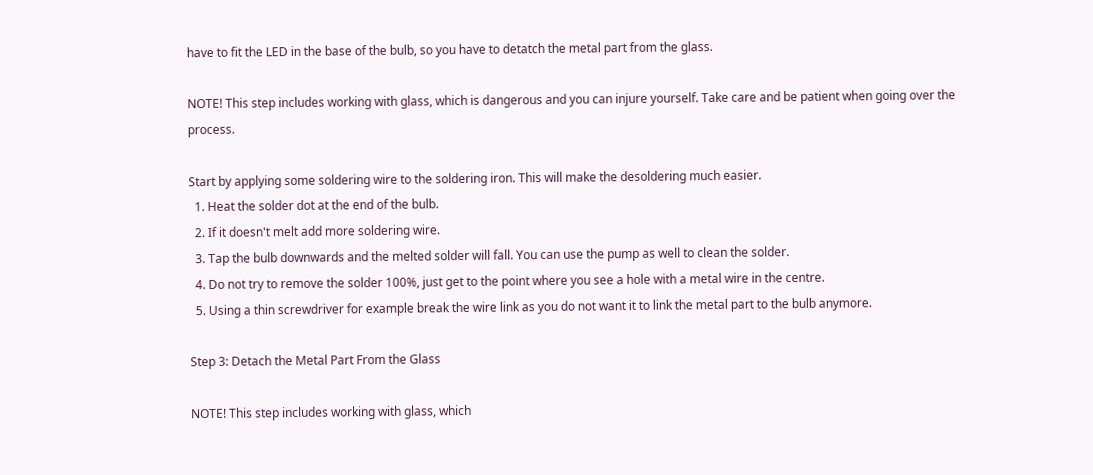have to fit the LED in the base of the bulb, so you have to detatch the metal part from the glass.

NOTE! This step includes working with glass, which is dangerous and you can injure yourself. Take care and be patient when going over the process.

Start by applying some soldering wire to the soldering iron. This will make the desoldering much easier.
  1. Heat the solder dot at the end of the bulb.
  2. If it doesn't melt add more soldering wire.
  3. Tap the bulb downwards and the melted solder will fall. You can use the pump as well to clean the solder.
  4. Do not try to remove the solder 100%, just get to the point where you see a hole with a metal wire in the centre.
  5. Using a thin screwdriver for example break the wire link as you do not want it to link the metal part to the bulb anymore.

Step 3: Detach the Metal Part From the Glass

NOTE! This step includes working with glass, which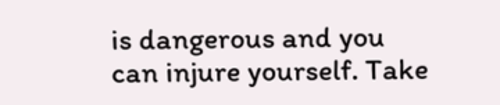is dangerous and you can injure yourself. Take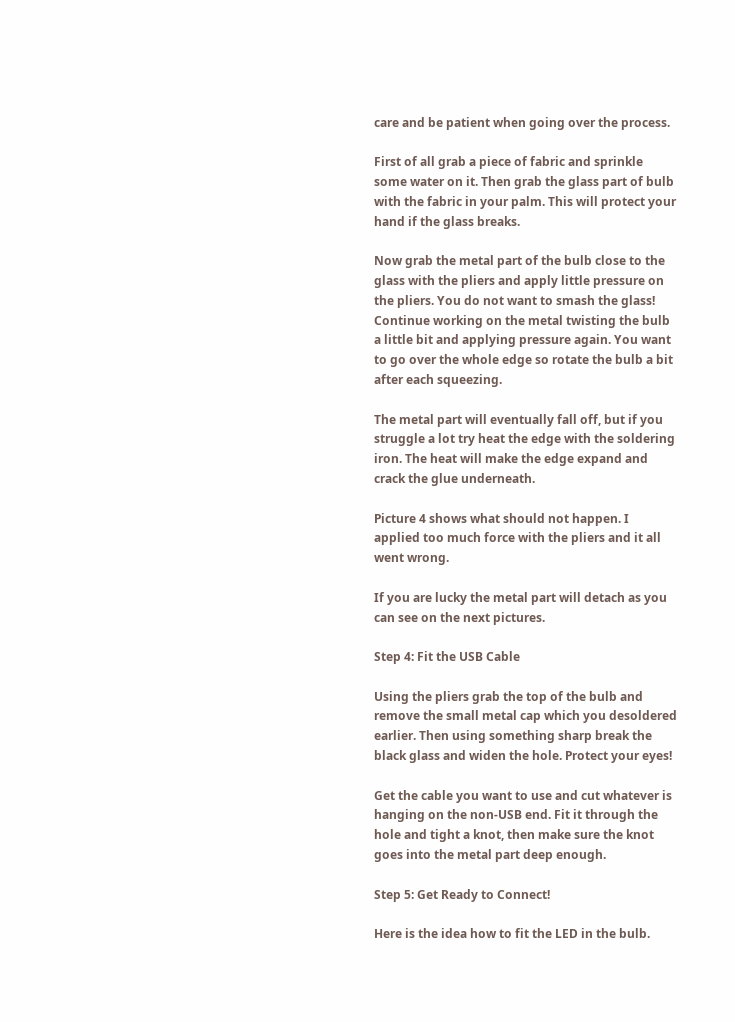care and be patient when going over the process.

First of all grab a piece of fabric and sprinkle some water on it. Then grab the glass part of bulb with the fabric in your palm. This will protect your hand if the glass breaks.

Now grab the metal part of the bulb close to the glass with the pliers and apply little pressure on the pliers. You do not want to smash the glass! Continue working on the metal twisting the bulb a little bit and applying pressure again. You want to go over the whole edge so rotate the bulb a bit after each squeezing.

The metal part will eventually fall off, but if you struggle a lot try heat the edge with the soldering iron. The heat will make the edge expand and crack the glue underneath.

Picture 4 shows what should not happen. I applied too much force with the pliers and it all went wrong.

If you are lucky the metal part will detach as you can see on the next pictures.

Step 4: Fit the USB Cable

Using the pliers grab the top of the bulb and remove the small metal cap which you desoldered earlier. Then using something sharp break the black glass and widen the hole. Protect your eyes!

Get the cable you want to use and cut whatever is hanging on the non-USB end. Fit it through the hole and tight a knot, then make sure the knot goes into the metal part deep enough.

Step 5: Get Ready to Connect!

Here is the idea how to fit the LED in the bulb.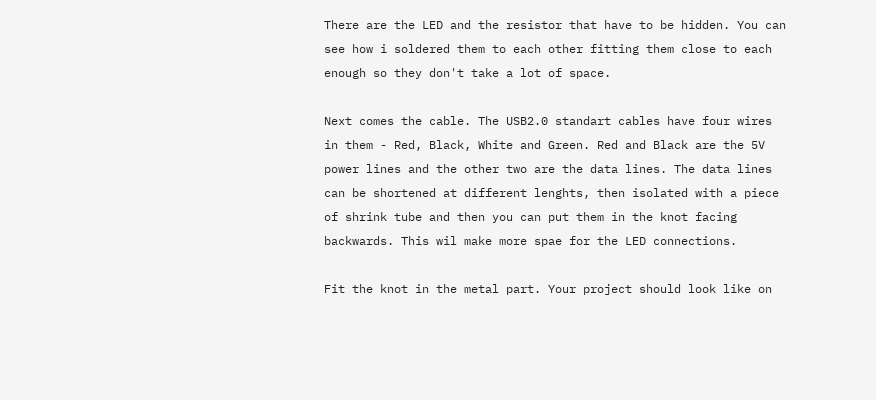There are the LED and the resistor that have to be hidden. You can see how i soldered them to each other fitting them close to each enough so they don't take a lot of space.

Next comes the cable. The USB2.0 standart cables have four wires in them - Red, Black, White and Green. Red and Black are the 5V power lines and the other two are the data lines. The data lines can be shortened at different lenghts, then isolated with a piece of shrink tube and then you can put them in the knot facing backwards. This wil make more spae for the LED connections.

Fit the knot in the metal part. Your project should look like on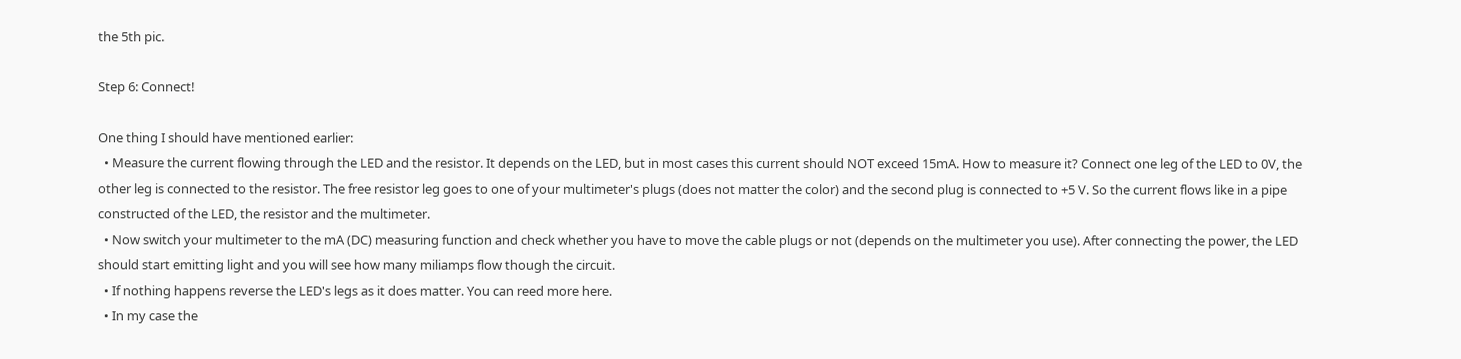the 5th pic.

Step 6: Connect!

One thing I should have mentioned earlier:
  • Measure the current flowing through the LED and the resistor. It depends on the LED, but in most cases this current should NOT exceed 15mA. How to measure it? Connect one leg of the LED to 0V, the other leg is connected to the resistor. The free resistor leg goes to one of your multimeter's plugs (does not matter the color) and the second plug is connected to +5 V. So the current flows like in a pipe constructed of the LED, the resistor and the multimeter.
  • Now switch your multimeter to the mA (DC) measuring function and check whether you have to move the cable plugs or not (depends on the multimeter you use). After connecting the power, the LED should start emitting light and you will see how many miliamps flow though the circuit.
  • If nothing happens reverse the LED's legs as it does matter. You can reed more here.
  • In my case the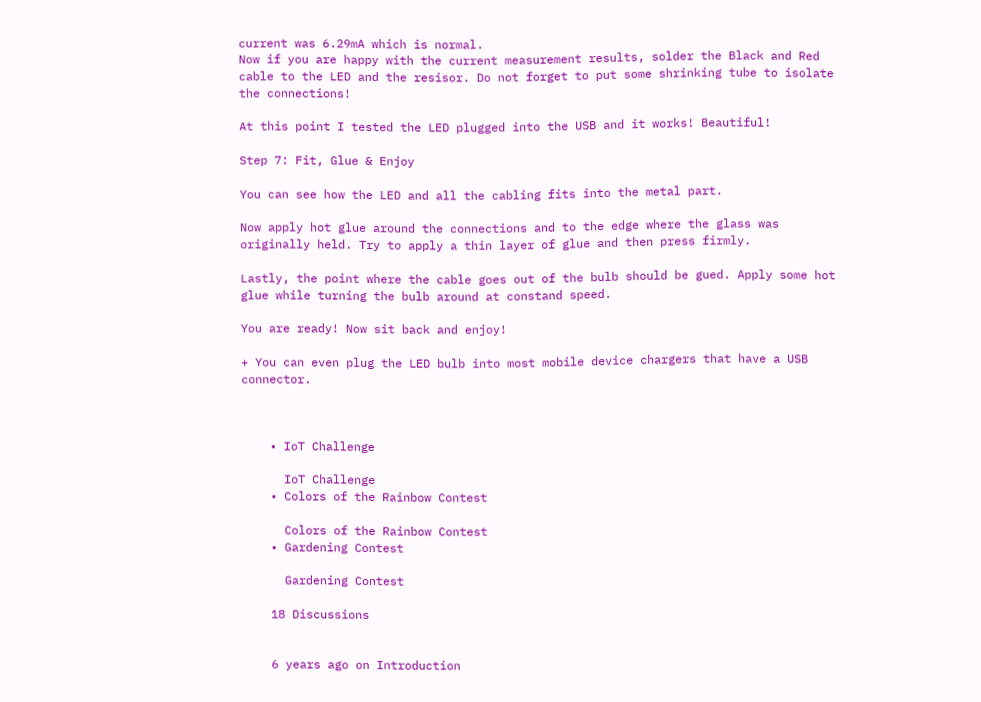current was 6.29mA which is normal.
Now if you are happy with the current measurement results, solder the Black and Red cable to the LED and the resisor. Do not forget to put some shrinking tube to isolate the connections!

At this point I tested the LED plugged into the USB and it works! Beautiful!

Step 7: Fit, Glue & Enjoy

You can see how the LED and all the cabling fits into the metal part.

Now apply hot glue around the connections and to the edge where the glass was originally held. Try to apply a thin layer of glue and then press firmly.

Lastly, the point where the cable goes out of the bulb should be gued. Apply some hot glue while turning the bulb around at constand speed.

You are ready! Now sit back and enjoy!

+ You can even plug the LED bulb into most mobile device chargers that have a USB connector.



    • IoT Challenge

      IoT Challenge
    • Colors of the Rainbow Contest

      Colors of the Rainbow Contest
    • Gardening Contest

      Gardening Contest

    18 Discussions


    6 years ago on Introduction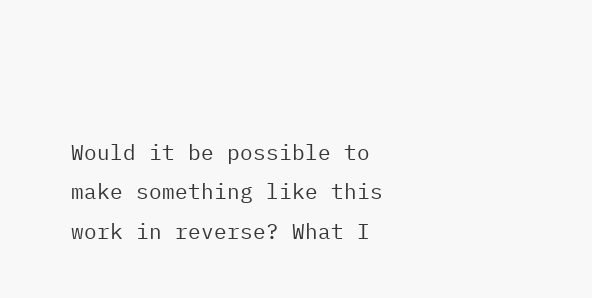Would it be possible to make something like this work in reverse? What I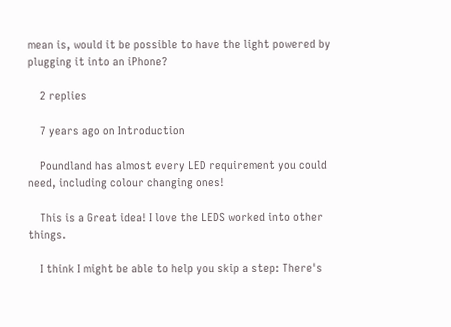mean is, would it be possible to have the light powered by plugging it into an iPhone?

    2 replies

    7 years ago on Introduction

    Poundland has almost every LED requirement you could need, including colour changing ones!

    This is a Great idea! I love the LEDS worked into other things.

    I think I might be able to help you skip a step: There's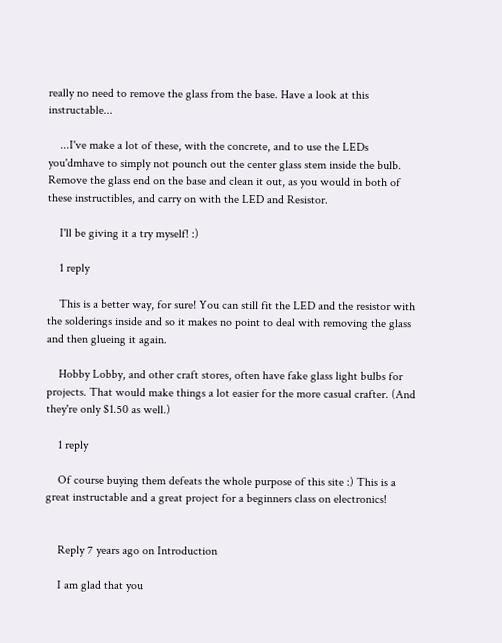really no need to remove the glass from the base. Have a look at this instructable...

    ...I've make a lot of these, with the concrete, and to use the LEDs you'dmhave to simply not pounch out the center glass stem inside the bulb. Remove the glass end on the base and clean it out, as you would in both of these instructibles, and carry on with the LED and Resistor.

    I'll be giving it a try myself! :)

    1 reply

    This is a better way, for sure! You can still fit the LED and the resistor with the solderings inside and so it makes no point to deal with removing the glass and then glueing it again.

    Hobby Lobby, and other craft stores, often have fake glass light bulbs for projects. That would make things a lot easier for the more casual crafter. (And they're only $1.50 as well.)

    1 reply

    Of course buying them defeats the whole purpose of this site :) This is a great instructable and a great project for a beginners class on electronics!


    Reply 7 years ago on Introduction

    I am glad that you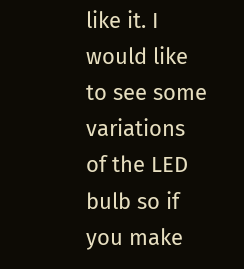like it. I would like to see some variations of the LED bulb so if you make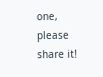one, please share it!